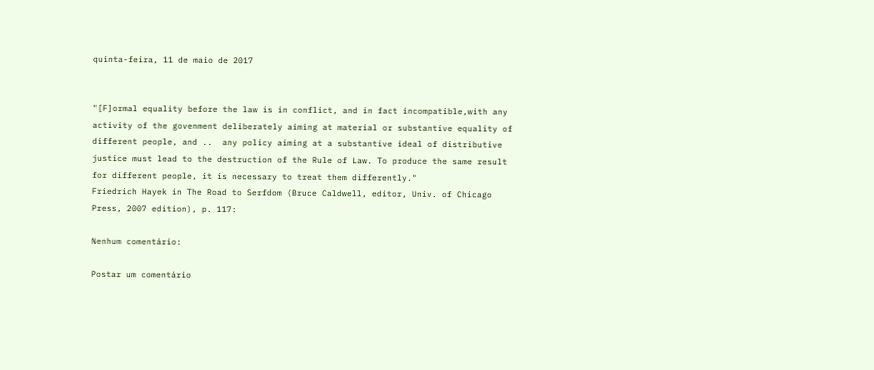quinta-feira, 11 de maio de 2017


"[F]ormal equality before the law is in conflict, and in fact incompatible,with any activity of the govenment deliberately aiming at material or substantive equality of different people, and ..  any policy aiming at a substantive ideal of distributive justice must lead to the destruction of the Rule of Law. To produce the same result for different people, it is necessary to treat them differently."
Friedrich Hayek in The Road to Serfdom (Bruce Caldwell, editor, Univ. of Chicago Press, 2007 edition), p. 117:

Nenhum comentário:

Postar um comentário